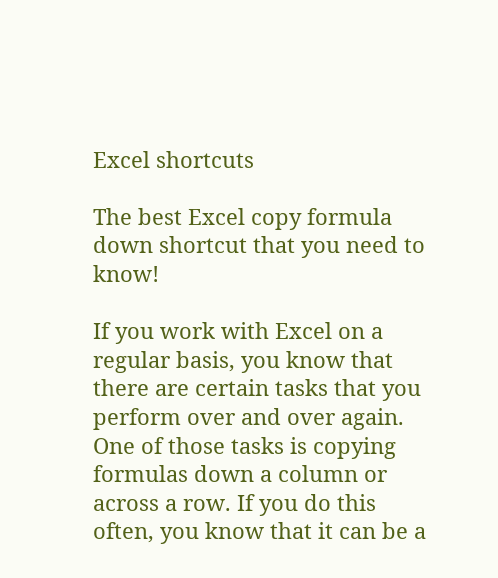Excel shortcuts

The best Excel copy formula down shortcut that you need to know!

If you work with Excel on a regular basis, you know that there are certain tasks that you perform over and over again. One of those tasks is copying formulas down a column or across a row. If you do this often, you know that it can be a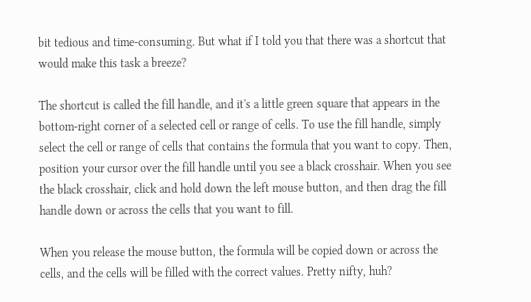bit tedious and time-consuming. But what if I told you that there was a shortcut that would make this task a breeze?

The shortcut is called the fill handle, and it's a little green square that appears in the bottom-right corner of a selected cell or range of cells. To use the fill handle, simply select the cell or range of cells that contains the formula that you want to copy. Then, position your cursor over the fill handle until you see a black crosshair. When you see the black crosshair, click and hold down the left mouse button, and then drag the fill handle down or across the cells that you want to fill.

When you release the mouse button, the formula will be copied down or across the cells, and the cells will be filled with the correct values. Pretty nifty, huh?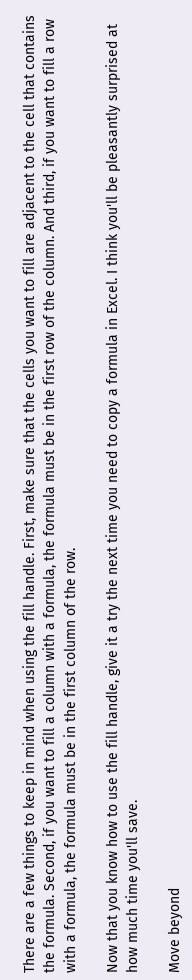There are a few things to keep in mind when using the fill handle. First, make sure that the cells you want to fill are adjacent to the cell that contains the formula. Second, if you want to fill a column with a formula, the formula must be in the first row of the column. And third, if you want to fill a row with a formula, the formula must be in the first column of the row.

Now that you know how to use the fill handle, give it a try the next time you need to copy a formula in Excel. I think you'll be pleasantly surprised at how much time you'll save.

Move beyond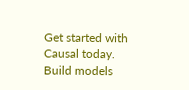Get started with Causal today.
Build models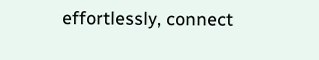effortlessly, connect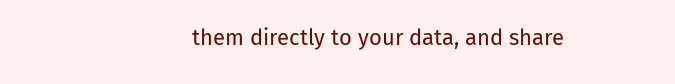them directly to your data, and share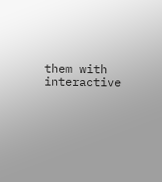them with interactive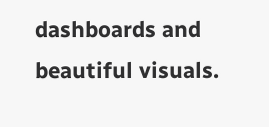dashboards and beautiful visuals.